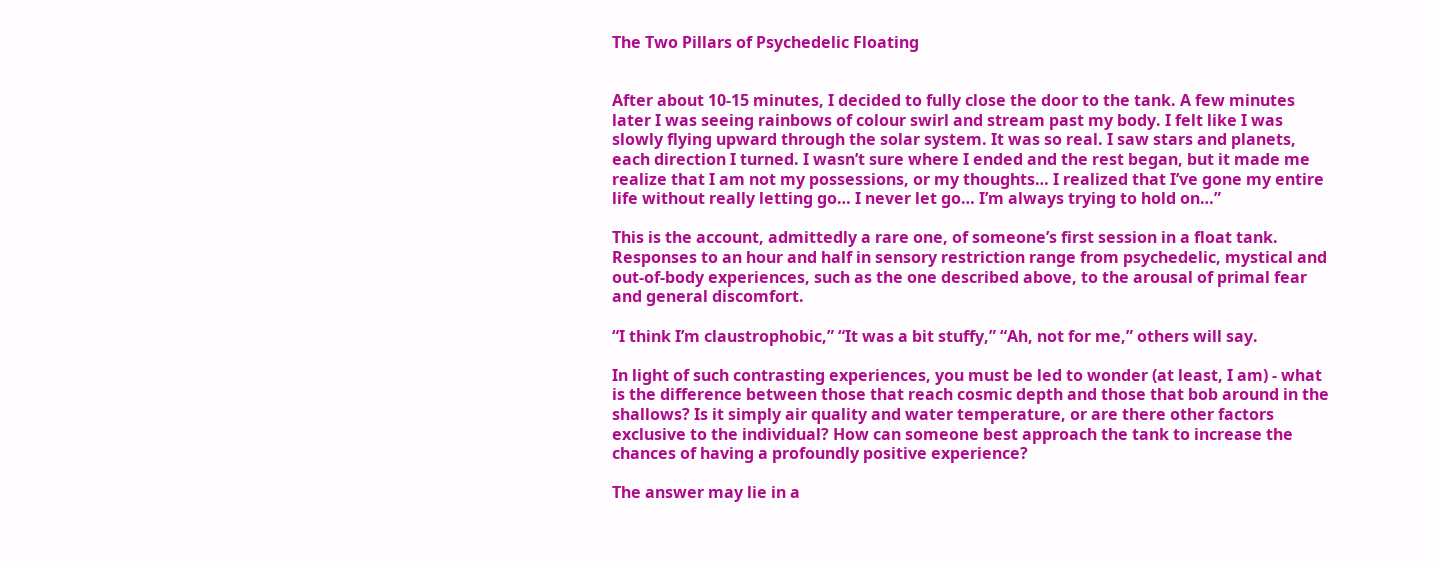The Two Pillars of Psychedelic Floating


After about 10-15 minutes, I decided to fully close the door to the tank. A few minutes later I was seeing rainbows of colour swirl and stream past my body. I felt like I was slowly flying upward through the solar system. It was so real. I saw stars and planets, each direction I turned. I wasn’t sure where I ended and the rest began, but it made me realize that I am not my possessions, or my thoughts… I realized that I’ve gone my entire life without really letting go… I never let go… I’m always trying to hold on…”

This is the account, admittedly a rare one, of someone’s first session in a float tank. Responses to an hour and half in sensory restriction range from psychedelic, mystical and out-of-body experiences, such as the one described above, to the arousal of primal fear and general discomfort.

“I think I’m claustrophobic,” “It was a bit stuffy,” “Ah, not for me,” others will say.

In light of such contrasting experiences, you must be led to wonder (at least, I am) - what is the difference between those that reach cosmic depth and those that bob around in the shallows? Is it simply air quality and water temperature, or are there other factors exclusive to the individual? How can someone best approach the tank to increase the chances of having a profoundly positive experience?

The answer may lie in a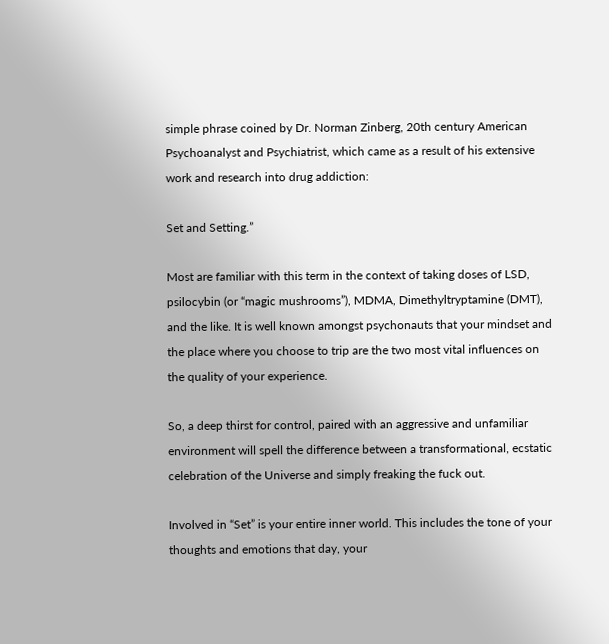simple phrase coined by Dr. Norman Zinberg, 20th century American Psychoanalyst and Psychiatrist, which came as a result of his extensive work and research into drug addiction:

Set and Setting.”

Most are familiar with this term in the context of taking doses of LSD, psilocybin (or “magic mushrooms”), MDMA, Dimethyltryptamine (DMT), and the like. It is well known amongst psychonauts that your mindset and the place where you choose to trip are the two most vital influences on the quality of your experience.

So, a deep thirst for control, paired with an aggressive and unfamiliar environment will spell the difference between a transformational, ecstatic celebration of the Universe and simply freaking the fuck out.

Involved in “Set” is your entire inner world. This includes the tone of your thoughts and emotions that day, your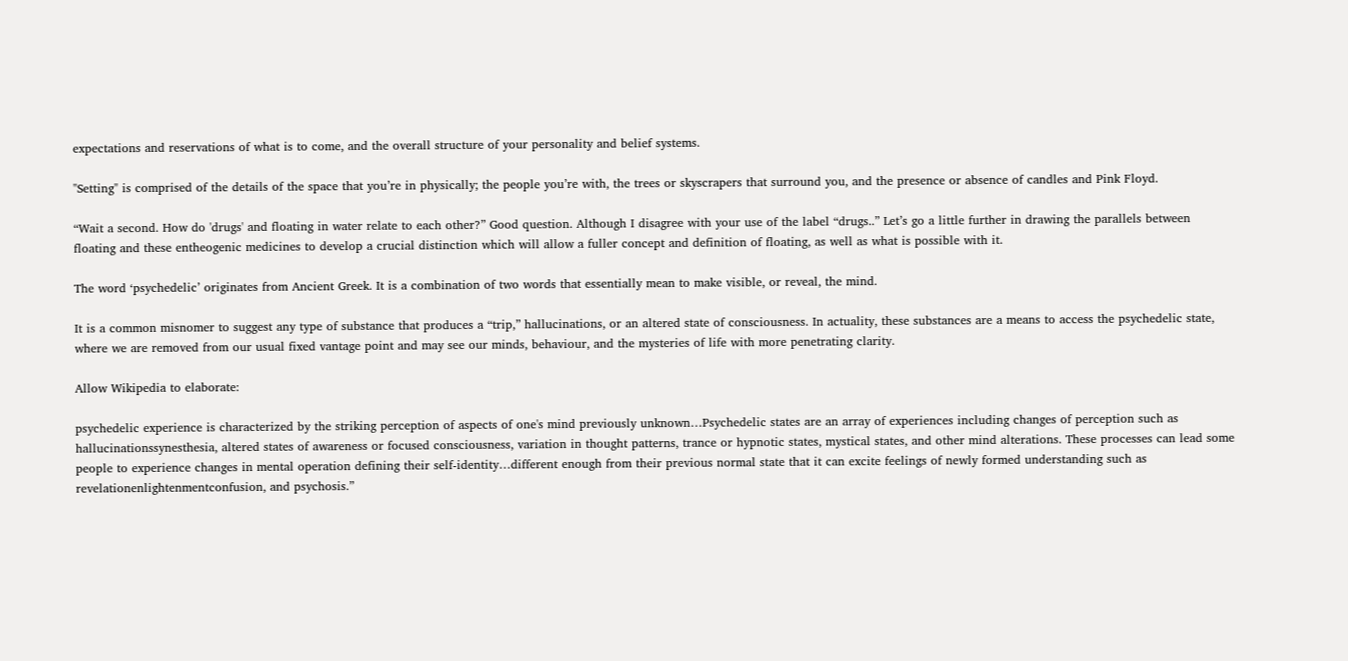expectations and reservations of what is to come, and the overall structure of your personality and belief systems.

"Setting" is comprised of the details of the space that you’re in physically; the people you’re with, the trees or skyscrapers that surround you, and the presence or absence of candles and Pink Floyd.

“Wait a second. How do 'drugs' and floating in water relate to each other?” Good question. Although I disagree with your use of the label “drugs..” Let’s go a little further in drawing the parallels between floating and these entheogenic medicines to develop a crucial distinction which will allow a fuller concept and definition of floating, as well as what is possible with it.

The word ‘psychedelic’ originates from Ancient Greek. It is a combination of two words that essentially mean to make visible, or reveal, the mind.

It is a common misnomer to suggest any type of substance that produces a “trip,” hallucinations, or an altered state of consciousness. In actuality, these substances are a means to access the psychedelic state, where we are removed from our usual fixed vantage point and may see our minds, behaviour, and the mysteries of life with more penetrating clarity.

Allow Wikipedia to elaborate:

psychedelic experience is characterized by the striking perception of aspects of one's mind previously unknown…Psychedelic states are an array of experiences including changes of perception such as hallucinationssynesthesia, altered states of awareness or focused consciousness, variation in thought patterns, trance or hypnotic states, mystical states, and other mind alterations. These processes can lead some people to experience changes in mental operation defining their self-identity…different enough from their previous normal state that it can excite feelings of newly formed understanding such as revelationenlightenmentconfusion, and psychosis.”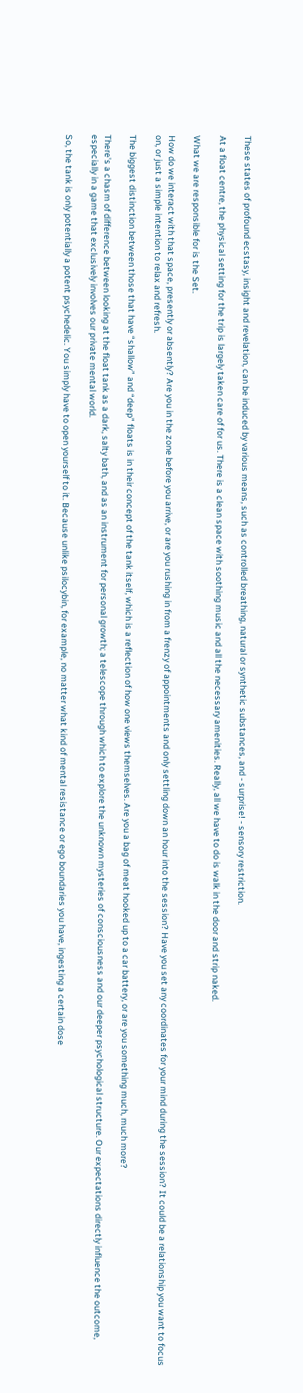These states of profound ecstasy, insight and revelation, can be induced by various means, such as controlled breathing, natural or synthetic substances, and - surprise! - sensory restriction.

At a float centre, the physical setting for the trip is largely taken care of for us. There is a clean space with soothing music and all the necessary amenities. Really, all we have to do is walk in the door and strip naked.

What we are responsible for is the Set.

How do we interact with that space, presently or absently? Are you in the zone before you arrive, or are you rushing in from a frenzy of appointments and only settling down an hour into the session? Have you set any coordinates for your mind during the session? It could be a relationship you want to focus on, or just a simple intention to relax and refresh.

The biggest distinction between those that have “shallow” and “deep” floats is in their concept of the tank itself, which is a reflection of how one views themselves. Are you a bag of meat hooked up to a car battery, or are you something much, much more?

There's a chasm of difference between looking at the float tank as a dark, salty bath, and as an instrument for personal growth; a telescope through which to explore the unknown mysteries of consciousness and our deeper psychological structure. Our expectations directly influence the outcome, especially in a game that exclusively involves our private mental world.

So, the tank is only potentially a potent psychedelic. You simply have to open yourself to it. Because unlike psilocybin, for example, no matter what kind of mental resistance or ego boundaries you have, ingesting a certain dose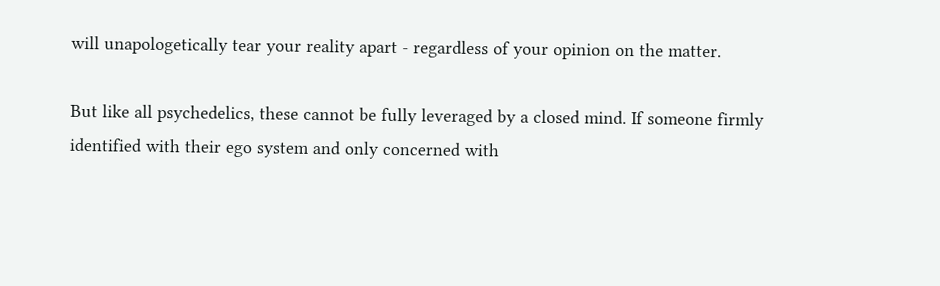will unapologetically tear your reality apart - regardless of your opinion on the matter.

But like all psychedelics, these cannot be fully leveraged by a closed mind. If someone firmly identified with their ego system and only concerned with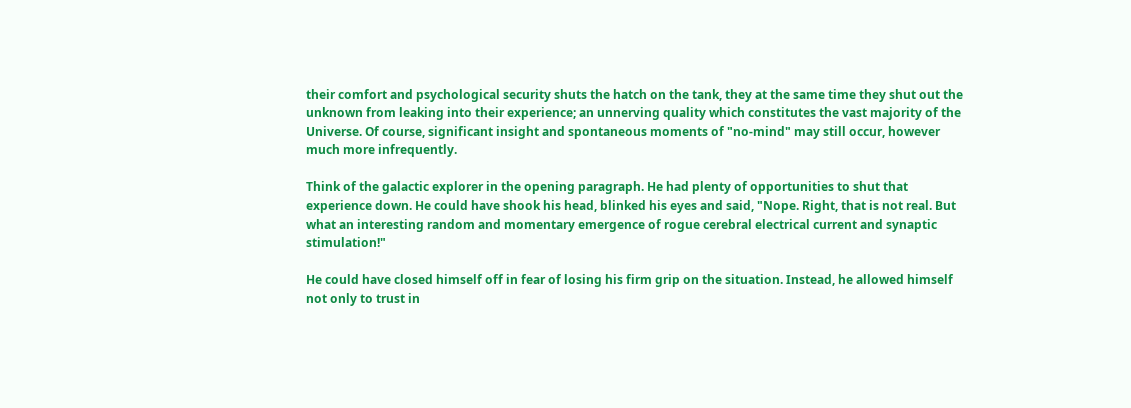their comfort and psychological security shuts the hatch on the tank, they at the same time they shut out the unknown from leaking into their experience; an unnerving quality which constitutes the vast majority of the Universe. Of course, significant insight and spontaneous moments of "no-mind" may still occur, however much more infrequently.

Think of the galactic explorer in the opening paragraph. He had plenty of opportunities to shut that experience down. He could have shook his head, blinked his eyes and said, "Nope. Right, that is not real. But what an interesting random and momentary emergence of rogue cerebral electrical current and synaptic stimulation!"

He could have closed himself off in fear of losing his firm grip on the situation. Instead, he allowed himself not only to trust in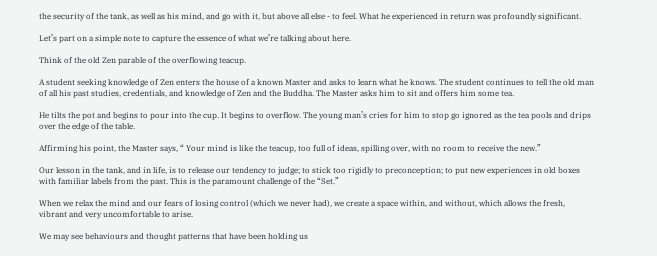the security of the tank, as well as his mind, and go with it, but above all else - to feel. What he experienced in return was profoundly significant.

Let’s part on a simple note to capture the essence of what we’re talking about here.

Think of the old Zen parable of the overflowing teacup.

A student seeking knowledge of Zen enters the house of a known Master and asks to learn what he knows. The student continues to tell the old man of all his past studies, credentials, and knowledge of Zen and the Buddha. The Master asks him to sit and offers him some tea.

He tilts the pot and begins to pour into the cup. It begins to overflow. The young man’s cries for him to stop go ignored as the tea pools and drips over the edge of the table.

Affirming his point, the Master says, “ Your mind is like the teacup, too full of ideas, spilling over, with no room to receive the new.”

Our lesson in the tank, and in life, is to release our tendency to judge; to stick too rigidly to preconception; to put new experiences in old boxes with familiar labels from the past. This is the paramount challenge of the “Set.”

When we relax the mind and our fears of losing control (which we never had), we create a space within, and without, which allows the fresh, vibrant and very uncomfortable to arise.

We may see behaviours and thought patterns that have been holding us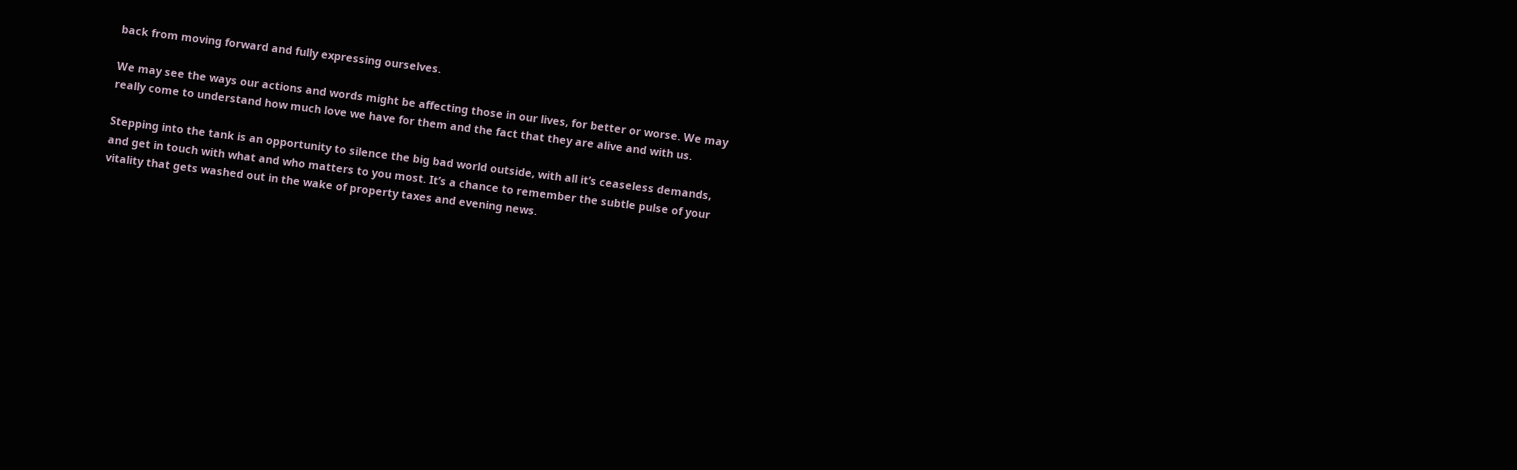back from moving forward and fully expressing ourselves.

We may see the ways our actions and words might be affecting those in our lives, for better or worse. We may really come to understand how much love we have for them and the fact that they are alive and with us.

Stepping into the tank is an opportunity to silence the big bad world outside, with all it’s ceaseless demands, and get in touch with what and who matters to you most. It’s a chance to remember the subtle pulse of your vitality that gets washed out in the wake of property taxes and evening news.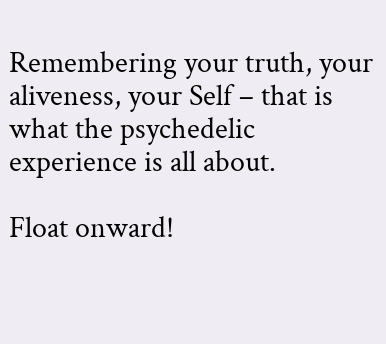Remembering your truth, your aliveness, your Self – that is what the psychedelic experience is all about.

Float onward!